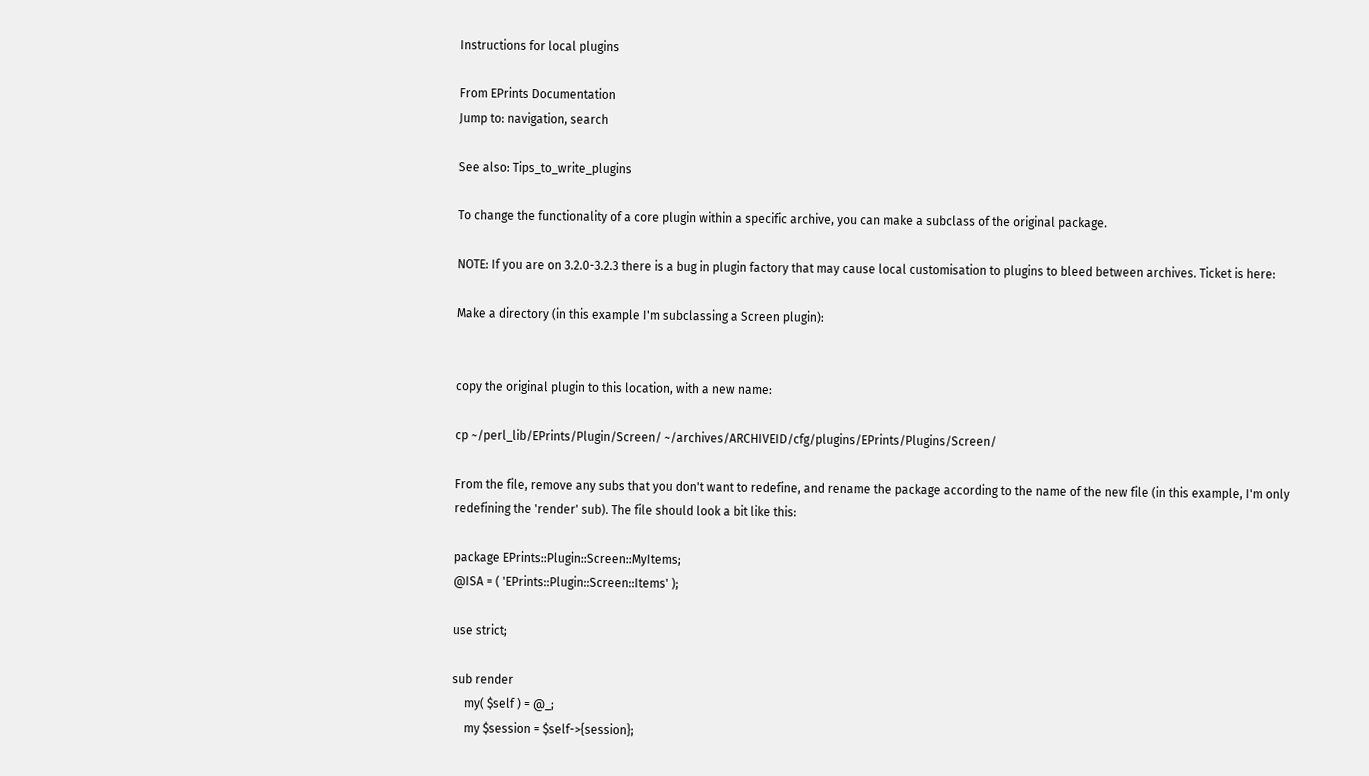Instructions for local plugins

From EPrints Documentation
Jump to: navigation, search

See also: Tips_to_write_plugins

To change the functionality of a core plugin within a specific archive, you can make a subclass of the original package.

NOTE: If you are on 3.2.0-3.2.3 there is a bug in plugin factory that may cause local customisation to plugins to bleed between archives. Ticket is here:

Make a directory (in this example I'm subclassing a Screen plugin):


copy the original plugin to this location, with a new name:

cp ~/perl_lib/EPrints/Plugin/Screen/ ~/archives/ARCHIVEID/cfg/plugins/EPrints/Plugins/Screen/

From the file, remove any subs that you don't want to redefine, and rename the package according to the name of the new file (in this example, I'm only redefining the 'render' sub). The file should look a bit like this:

package EPrints::Plugin::Screen::MyItems;
@ISA = ( 'EPrints::Plugin::Screen::Items' );

use strict;

sub render
    my( $self ) = @_;
    my $session = $self->{session};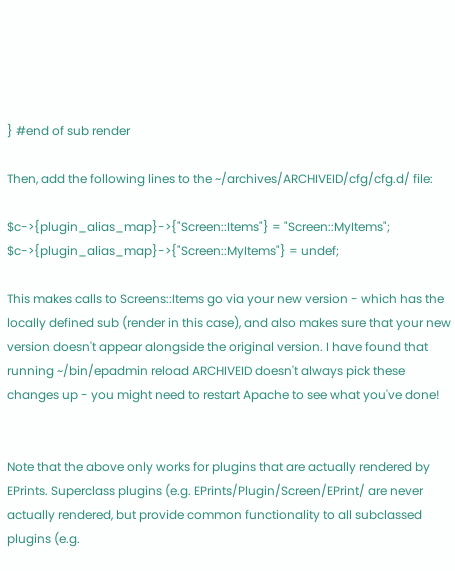} #end of sub render

Then, add the following lines to the ~/archives/ARCHIVEID/cfg/cfg.d/ file:

$c->{plugin_alias_map}->{"Screen::Items"} = "Screen::MyItems";
$c->{plugin_alias_map}->{"Screen::MyItems"} = undef;

This makes calls to Screens::Items go via your new version - which has the locally defined sub (render in this case), and also makes sure that your new version doesn't appear alongside the original version. I have found that running ~/bin/epadmin reload ARCHIVEID doesn't always pick these changes up - you might need to restart Apache to see what you've done!


Note that the above only works for plugins that are actually rendered by EPrints. Superclass plugins (e.g. EPrints/Plugin/Screen/EPrint/ are never actually rendered, but provide common functionality to all subclassed plugins (e.g.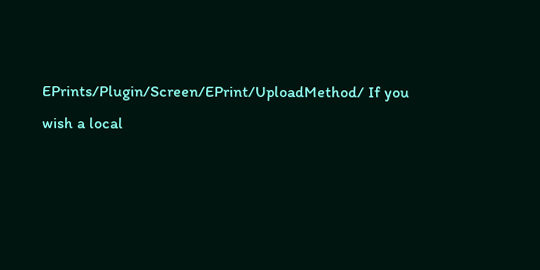EPrints/Plugin/Screen/EPrint/UploadMethod/ If you wish a local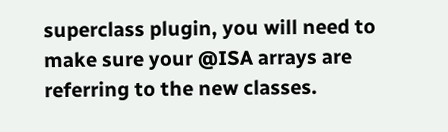superclass plugin, you will need to make sure your @ISA arrays are referring to the new classes.